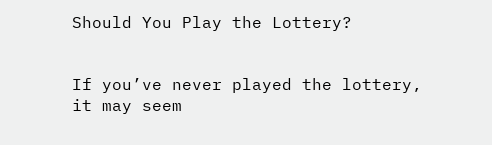Should You Play the Lottery?


If you’ve never played the lottery, it may seem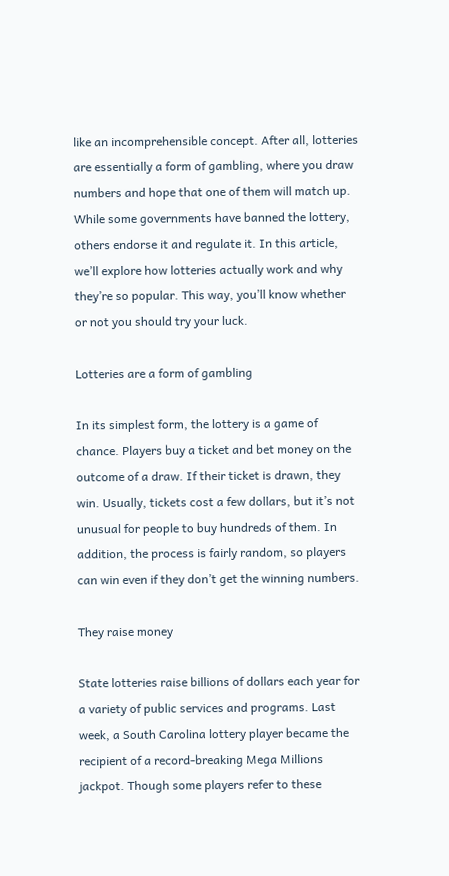like an incomprehensible concept. After all, lotteries are essentially a form of gambling, where you draw numbers and hope that one of them will match up. While some governments have banned the lottery, others endorse it and regulate it. In this article, we’ll explore how lotteries actually work and why they’re so popular. This way, you’ll know whether or not you should try your luck.

Lotteries are a form of gambling

In its simplest form, the lottery is a game of chance. Players buy a ticket and bet money on the outcome of a draw. If their ticket is drawn, they win. Usually, tickets cost a few dollars, but it’s not unusual for people to buy hundreds of them. In addition, the process is fairly random, so players can win even if they don’t get the winning numbers.

They raise money

State lotteries raise billions of dollars each year for a variety of public services and programs. Last week, a South Carolina lottery player became the recipient of a record-breaking Mega Millions jackpot. Though some players refer to these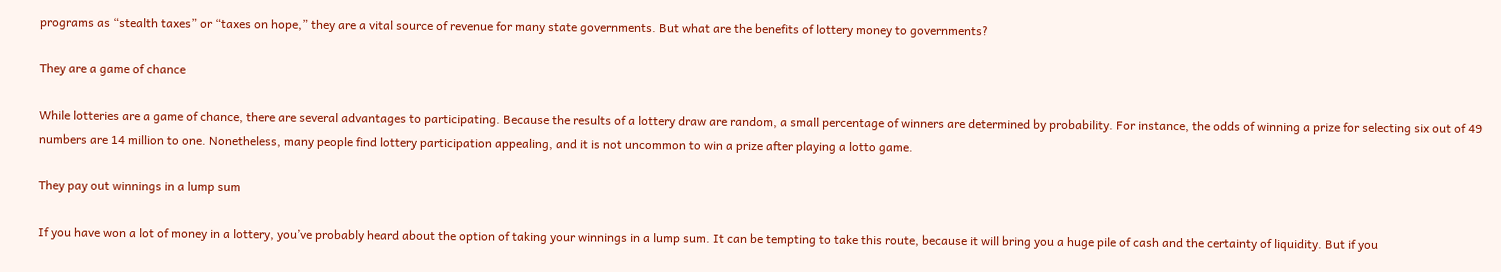programs as “stealth taxes” or “taxes on hope,” they are a vital source of revenue for many state governments. But what are the benefits of lottery money to governments?

They are a game of chance

While lotteries are a game of chance, there are several advantages to participating. Because the results of a lottery draw are random, a small percentage of winners are determined by probability. For instance, the odds of winning a prize for selecting six out of 49 numbers are 14 million to one. Nonetheless, many people find lottery participation appealing, and it is not uncommon to win a prize after playing a lotto game.

They pay out winnings in a lump sum

If you have won a lot of money in a lottery, you’ve probably heard about the option of taking your winnings in a lump sum. It can be tempting to take this route, because it will bring you a huge pile of cash and the certainty of liquidity. But if you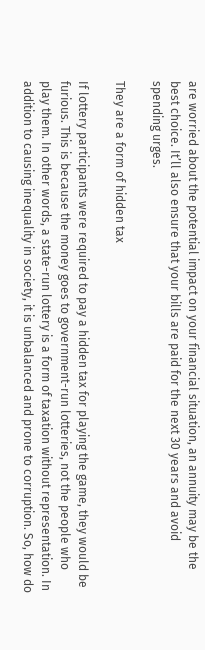are worried about the potential impact on your financial situation, an annuity may be the best choice. It’ll also ensure that your bills are paid for the next 30 years and avoid spending urges.

They are a form of hidden tax

If lottery participants were required to pay a hidden tax for playing the game, they would be furious. This is because the money goes to government-run lotteries, not the people who play them. In other words, a state-run lottery is a form of taxation without representation. In addition to causing inequality in society, it is unbalanced and prone to corruption. So, how do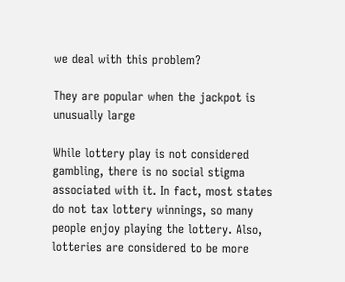we deal with this problem?

They are popular when the jackpot is unusually large

While lottery play is not considered gambling, there is no social stigma associated with it. In fact, most states do not tax lottery winnings, so many people enjoy playing the lottery. Also, lotteries are considered to be more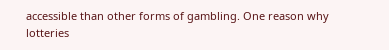accessible than other forms of gambling. One reason why lotteries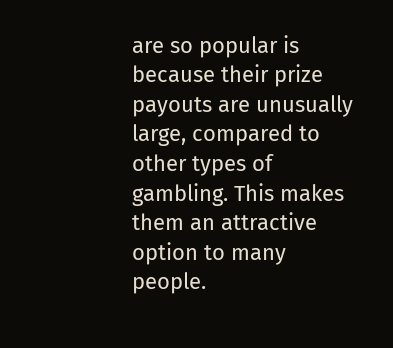are so popular is because their prize payouts are unusually large, compared to other types of gambling. This makes them an attractive option to many people.